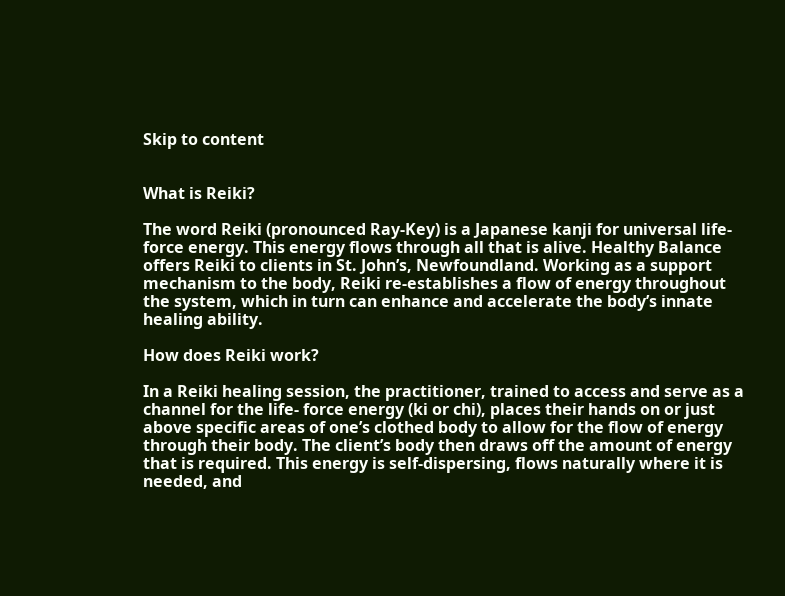Skip to content


What is Reiki?

The word Reiki (pronounced Ray-Key) is a Japanese kanji for universal life-force energy. This energy flows through all that is alive. Healthy Balance offers Reiki to clients in St. John’s, Newfoundland. Working as a support mechanism to the body, Reiki re-establishes a flow of energy throughout the system, which in turn can enhance and accelerate the body’s innate healing ability.

How does Reiki work?

In a Reiki healing session, the practitioner, trained to access and serve as a channel for the life- force energy (ki or chi), places their hands on or just above specific areas of one’s clothed body to allow for the flow of energy through their body. The client’s body then draws off the amount of energy that is required. This energy is self-dispersing, flows naturally where it is needed, and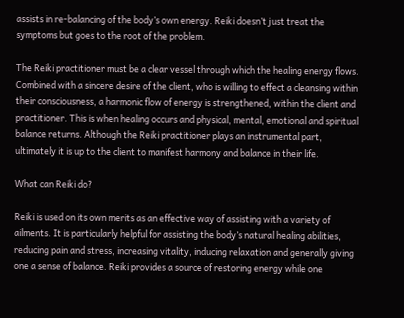assists in re-balancing of the body’s own energy. Reiki doesn’t just treat the symptoms but goes to the root of the problem.

The Reiki practitioner must be a clear vessel through which the healing energy flows. Combined with a sincere desire of the client, who is willing to effect a cleansing within their consciousness, a harmonic flow of energy is strengthened, within the client and practitioner. This is when healing occurs and physical, mental, emotional and spiritual balance returns. Although the Reiki practitioner plays an instrumental part, ultimately it is up to the client to manifest harmony and balance in their life.

What can Reiki do?

Reiki is used on its own merits as an effective way of assisting with a variety of ailments. It is particularly helpful for assisting the body’s natural healing abilities, reducing pain and stress, increasing vitality, inducing relaxation and generally giving one a sense of balance. Reiki provides a source of restoring energy while one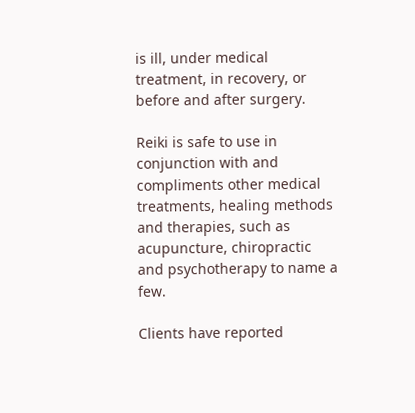is ill, under medical treatment, in recovery, or before and after surgery.

Reiki is safe to use in conjunction with and compliments other medical treatments, healing methods and therapies, such as acupuncture, chiropractic and psychotherapy to name a few.

Clients have reported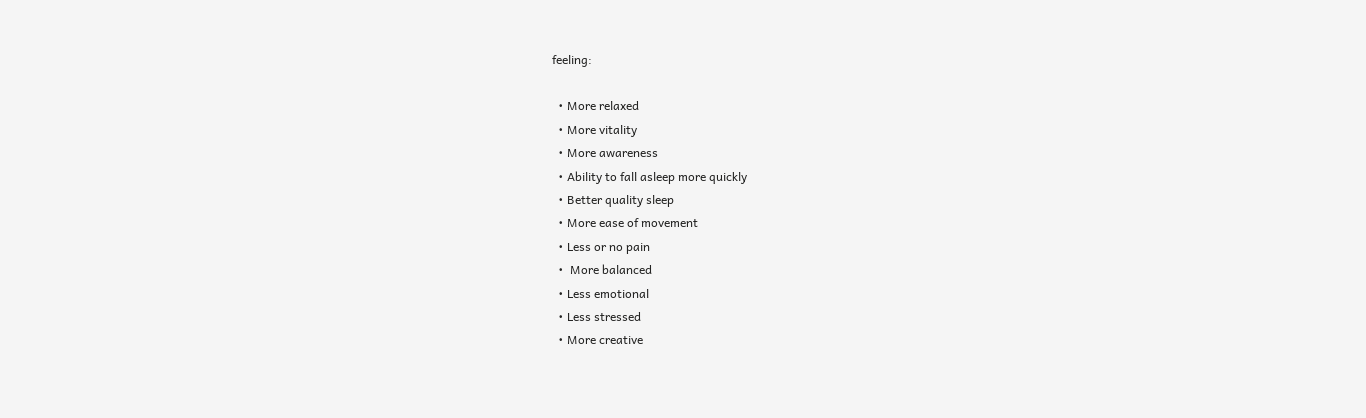feeling:

  • More relaxed
  • More vitality
  • More awareness
  • Ability to fall asleep more quickly
  • Better quality sleep
  • More ease of movement
  • Less or no pain
  •  More balanced
  • Less emotional
  • Less stressed
  • More creative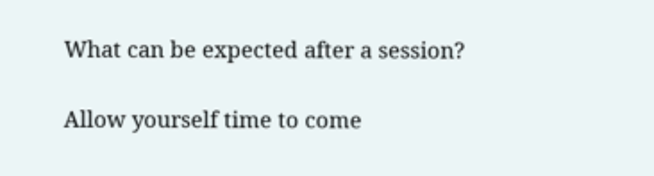What can be expected after a session?

Allow yourself time to come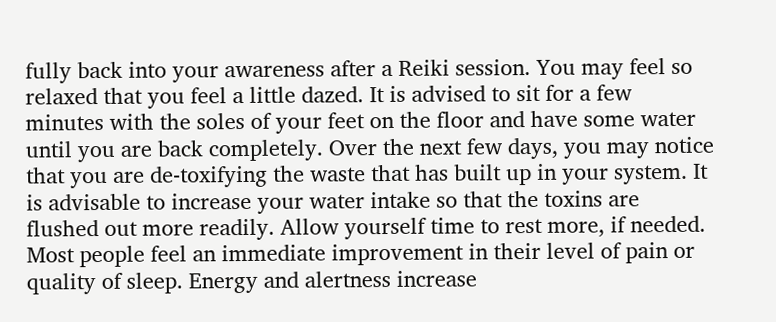fully back into your awareness after a Reiki session. You may feel so relaxed that you feel a little dazed. It is advised to sit for a few minutes with the soles of your feet on the floor and have some water until you are back completely. Over the next few days, you may notice that you are de-toxifying the waste that has built up in your system. It is advisable to increase your water intake so that the toxins are flushed out more readily. Allow yourself time to rest more, if needed. Most people feel an immediate improvement in their level of pain or quality of sleep. Energy and alertness increase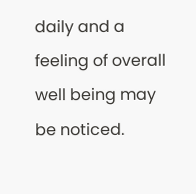daily and a feeling of overall well being may be noticed.